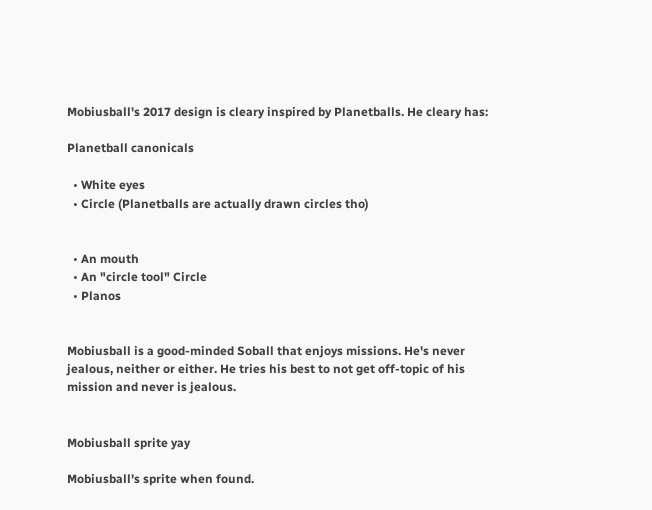Mobiusball's 2017 design is cleary inspired by Planetballs. He cleary has:

Planetball canonicals

  • White eyes
  • Circle (Planetballs are actually drawn circles tho)


  • An mouth
  • An "circle tool" Circle
  • Planos


Mobiusball is a good-minded Soball that enjoys missions. He's never jealous, neither or either. He tries his best to not get off-topic of his mission and never is jealous.


Mobiusball sprite yay

Mobiusball's sprite when found.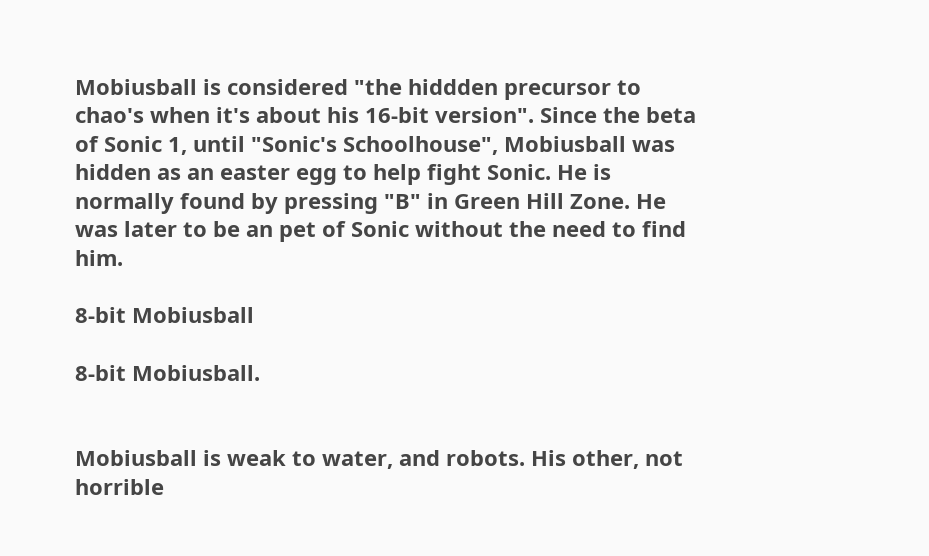Mobiusball is considered "the hiddden precursor to chao's when it's about his 16-bit version". Since the beta of Sonic 1, until "Sonic's Schoolhouse", Mobiusball was hidden as an easter egg to help fight Sonic. He is normally found by pressing "B" in Green Hill Zone. He was later to be an pet of Sonic without the need to find him.

8-bit Mobiusball

8-bit Mobiusball.


Mobiusball is weak to water, and robots. His other, not horrible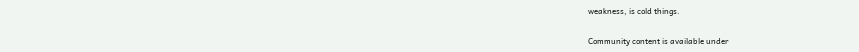weakness, is cold things.


Community content is available under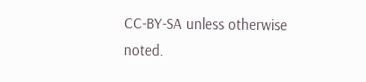CC-BY-SA unless otherwise noted.